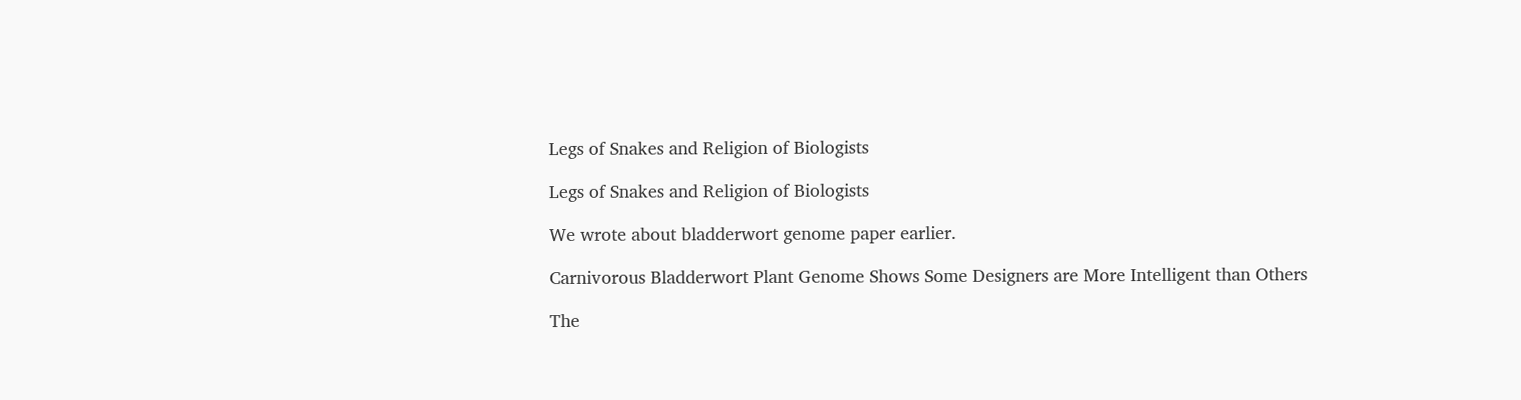Legs of Snakes and Religion of Biologists

Legs of Snakes and Religion of Biologists

We wrote about bladderwort genome paper earlier.

Carnivorous Bladderwort Plant Genome Shows Some Designers are More Intelligent than Others

The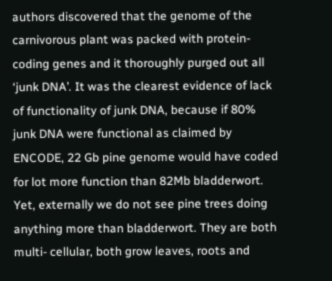authors discovered that the genome of the carnivorous plant was packed with protein-coding genes and it thoroughly purged out all ‘junk DNA’. It was the clearest evidence of lack of functionality of junk DNA, because if 80% junk DNA were functional as claimed by ENCODE, 22 Gb pine genome would have coded for lot more function than 82Mb bladderwort. Yet, externally we do not see pine trees doing anything more than bladderwort. They are both multi- cellular, both grow leaves, roots and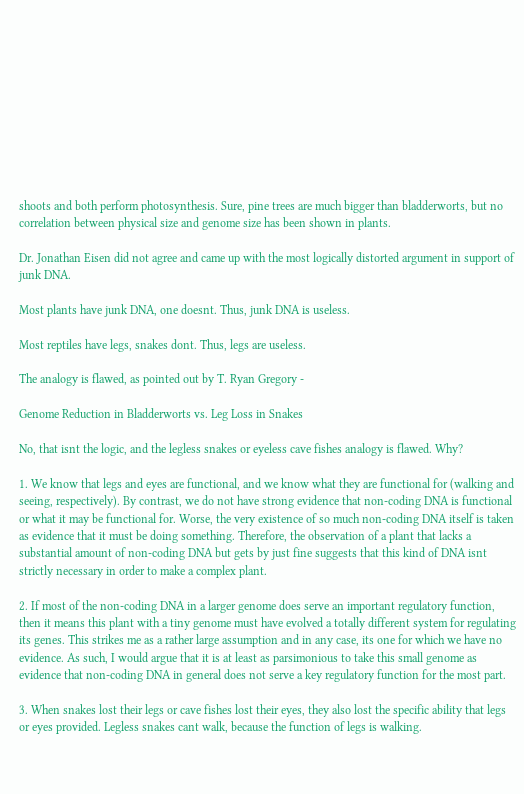shoots and both perform photosynthesis. Sure, pine trees are much bigger than bladderworts, but no correlation between physical size and genome size has been shown in plants.

Dr. Jonathan Eisen did not agree and came up with the most logically distorted argument in support of junk DNA.

Most plants have junk DNA, one doesnt. Thus, junk DNA is useless.

Most reptiles have legs, snakes dont. Thus, legs are useless.

The analogy is flawed, as pointed out by T. Ryan Gregory -

Genome Reduction in Bladderworts vs. Leg Loss in Snakes

No, that isnt the logic, and the legless snakes or eyeless cave fishes analogy is flawed. Why?

1. We know that legs and eyes are functional, and we know what they are functional for (walking and seeing, respectively). By contrast, we do not have strong evidence that non-coding DNA is functional or what it may be functional for. Worse, the very existence of so much non-coding DNA itself is taken as evidence that it must be doing something. Therefore, the observation of a plant that lacks a substantial amount of non-coding DNA but gets by just fine suggests that this kind of DNA isnt strictly necessary in order to make a complex plant.

2. If most of the non-coding DNA in a larger genome does serve an important regulatory function, then it means this plant with a tiny genome must have evolved a totally different system for regulating its genes. This strikes me as a rather large assumption and in any case, its one for which we have no evidence. As such, I would argue that it is at least as parsimonious to take this small genome as evidence that non-coding DNA in general does not serve a key regulatory function for the most part.

3. When snakes lost their legs or cave fishes lost their eyes, they also lost the specific ability that legs or eyes provided. Legless snakes cant walk, because the function of legs is walking.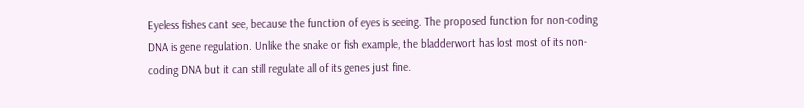Eyeless fishes cant see, because the function of eyes is seeing. The proposed function for non-coding DNA is gene regulation. Unlike the snake or fish example, the bladderwort has lost most of its non-coding DNA but it can still regulate all of its genes just fine.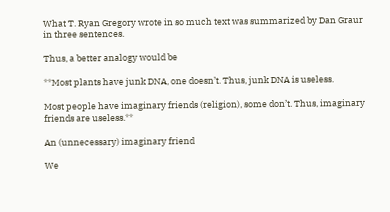What T. Ryan Gregory wrote in so much text was summarized by Dan Graur in three sentences.

Thus, a better analogy would be

**Most plants have junk DNA, one doesn’t. Thus, junk DNA is useless.

Most people have imaginary friends (religion), some don’t. Thus, imaginary friends are useless.**

An (unnecessary) imaginary friend

We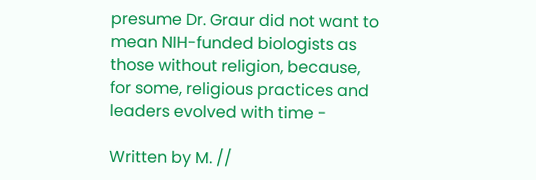presume Dr. Graur did not want to mean NIH-funded biologists as those without religion, because, for some, religious practices and leaders evolved with time -

Written by M. //